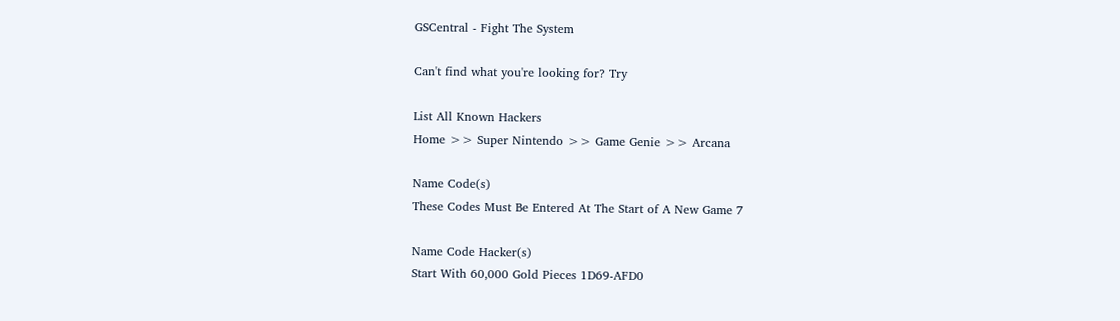GSCentral - Fight The System

Can't find what you're looking for? Try

List All Known Hackers
Home >> Super Nintendo >> Game Genie >> Arcana

Name Code(s)
These Codes Must Be Entered At The Start of A New Game 7

Name Code Hacker(s)
Start With 60,000 Gold Pieces 1D69-AFD0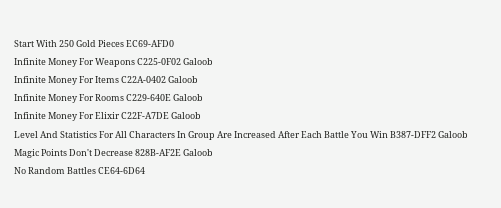Start With 250 Gold Pieces EC69-AFD0
Infinite Money For Weapons C225-0F02 Galoob
Infinite Money For Items C22A-0402 Galoob
Infinite Money For Rooms C229-640E Galoob
Infinite Money For Elixir C22F-A7DE Galoob
Level And Statistics For All Characters In Group Are Increased After Each Battle You Win B387-DFF2 Galoob
Magic Points Don't Decrease 828B-AF2E Galoob
No Random Battles CE64-6D64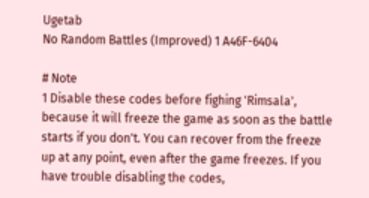Ugetab
No Random Battles (Improved) 1 A46F-6404

# Note
1 Disable these codes before fighing 'Rimsala', because it will freeze the game as soon as the battle starts if you don't. You can recover from the freeze up at any point, even after the game freezes. If you have trouble disabling the codes,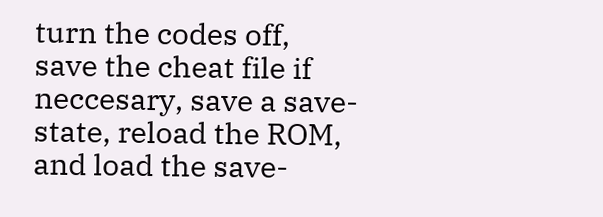turn the codes off, save the cheat file if neccesary, save a save-state, reload the ROM, and load the save-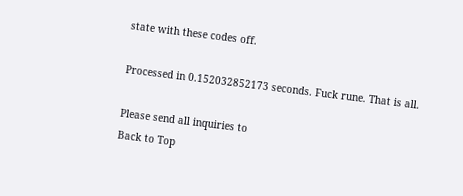state with these codes off.

Processed in 0.152032852173 seconds. Fuck rune. That is all.

Please send all inquiries to
Back to Top